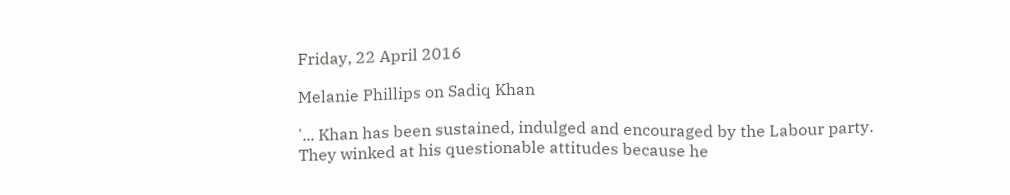Friday, 22 April 2016

Melanie Phillips on Sadiq Khan

'... Khan has been sustained, indulged and encouraged by the Labour party. They winked at his questionable attitudes because he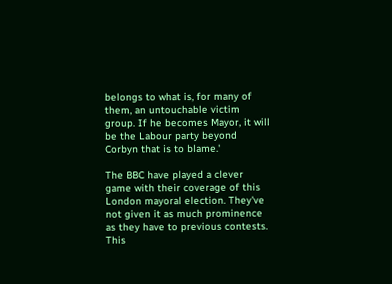belongs to what is, for many of them, an untouchable victim group. If he becomes Mayor, it will be the Labour party beyond Corbyn that is to blame.'

The BBC have played a clever game with their coverage of this London mayoral election. They've not given it as much prominence as they have to previous contests. This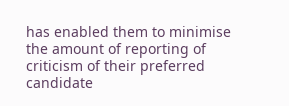has enabled them to minimise the amount of reporting of criticism of their preferred candidate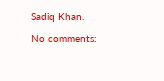Sadiq Khan.

No comments: